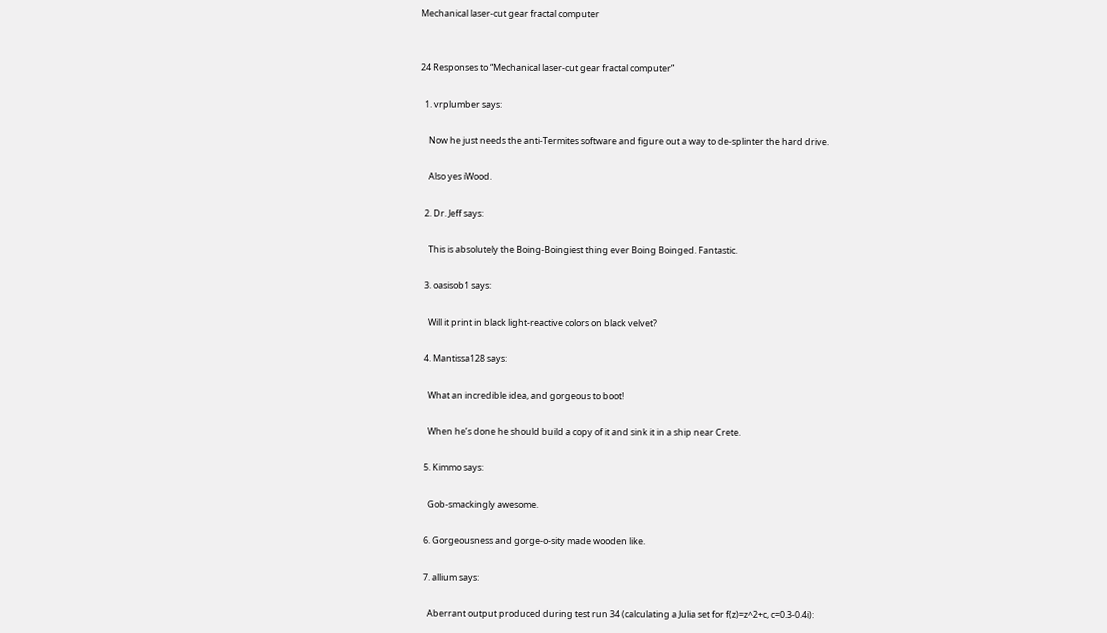Mechanical laser-cut gear fractal computer


24 Responses to “Mechanical laser-cut gear fractal computer”

  1. vrplumber says:

    Now he just needs the anti-Termites software and figure out a way to de-splinter the hard drive.

    Also yes iWood.

  2. Dr. Jeff says:

    This is absolutely the Boing-Boingiest thing ever Boing Boinged. Fantastic.

  3. oasisob1 says:

    Will it print in black light-reactive colors on black velvet?

  4. Mantissa128 says:

    What an incredible idea, and gorgeous to boot!

    When he’s done he should build a copy of it and sink it in a ship near Crete.

  5. Kimmo says:

    Gob-smackingly awesome.

  6. Gorgeousness and gorge-o-sity made wooden like.

  7. allium says:

    Aberrant output produced during test run 34 (calculating a Julia set for f(z)=z^2+c, c=0.3-0.4i):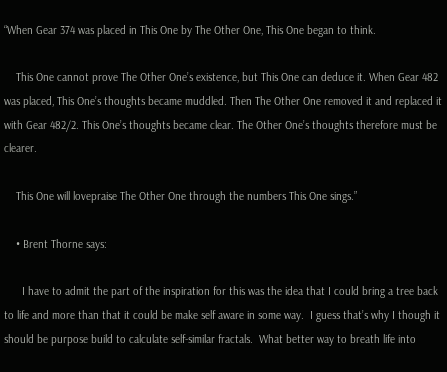“When Gear 374 was placed in This One by The Other One, This One began to think.

    This One cannot prove The Other One’s existence, but This One can deduce it. When Gear 482 was placed, This One’s thoughts became muddled. Then The Other One removed it and replaced it with Gear 482/2. This One’s thoughts became clear. The Other One’s thoughts therefore must be clearer.

    This One will lovepraise The Other One through the numbers This One sings.”

    • Brent Thorne says:

      I have to admit the part of the inspiration for this was the idea that I could bring a tree back to life and more than that it could be make self aware in some way.  I guess that’s why I though it should be purpose build to calculate self-similar fractals.  What better way to breath life into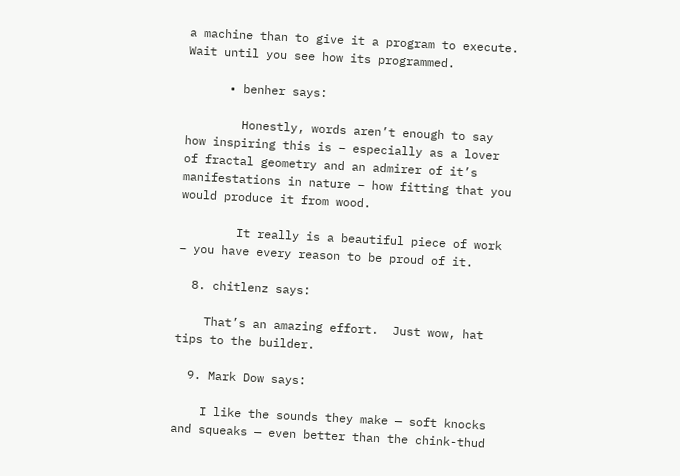a machine than to give it a program to execute. Wait until you see how its programmed.

      • benher says:

        Honestly, words aren’t enough to say how inspiring this is – especially as a lover of fractal geometry and an admirer of it’s manifestations in nature – how fitting that you would produce it from wood.

        It really is a beautiful piece of work – you have every reason to be proud of it.

  8. chitlenz says:

    That’s an amazing effort.  Just wow, hat tips to the builder.

  9. Mark Dow says:

    I like the sounds they make — soft knocks and squeaks — even better than the chink-thud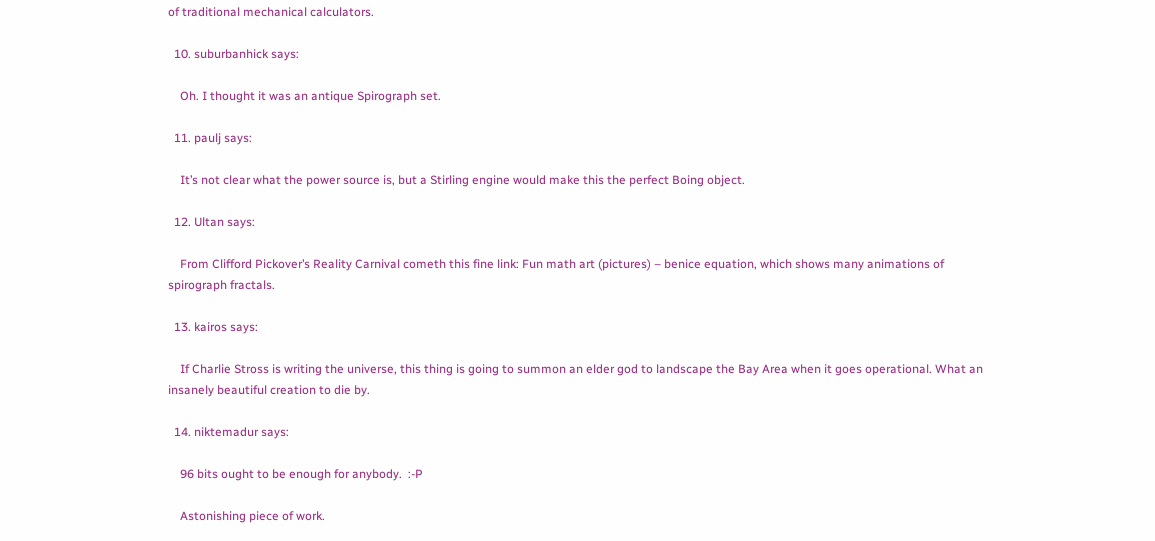of traditional mechanical calculators.

  10. suburbanhick says:

    Oh. I thought it was an antique Spirograph set.

  11. paulj says:

    It’s not clear what the power source is, but a Stirling engine would make this the perfect Boing object.

  12. Ultan says:

    From Clifford Pickover’s Reality Carnival cometh this fine link: Fun math art (pictures) – benice equation, which shows many animations of spirograph fractals.

  13. kairos says:

    If Charlie Stross is writing the universe, this thing is going to summon an elder god to landscape the Bay Area when it goes operational. What an insanely beautiful creation to die by.

  14. niktemadur says:

    96 bits ought to be enough for anybody.  :-P

    Astonishing piece of work.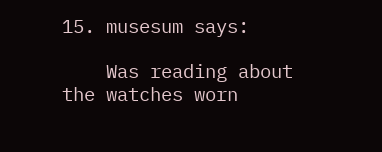15. musesum says:

    Was reading about the watches worn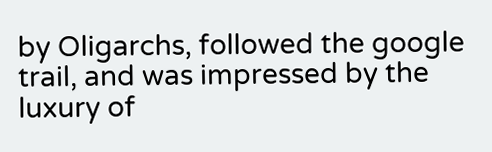by Oligarchs, followed the google trail, and was impressed by the luxury of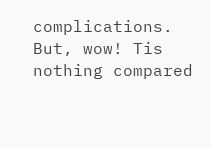complications. But, wow! Tis nothing compared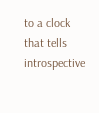to a clock that tells introspective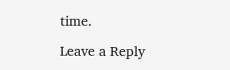time.

Leave a Reply